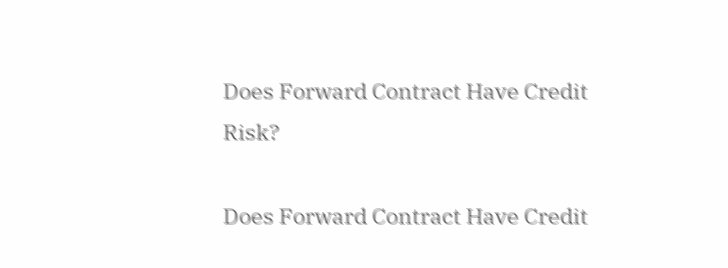Does Forward Contract Have Credit Risk?

Does Forward Contract Have Credit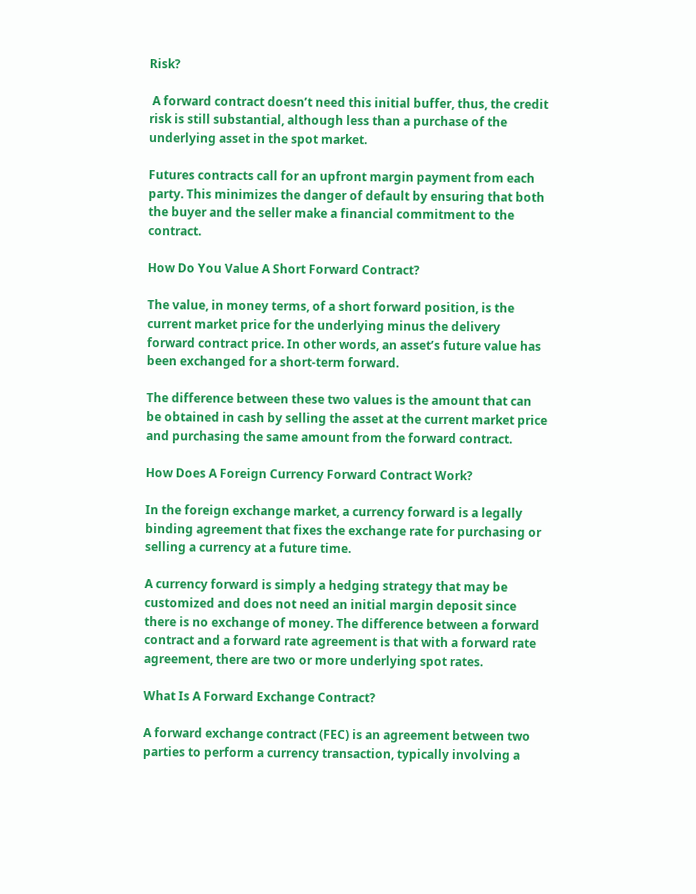Risk?

 A forward contract doesn’t need this initial buffer, thus, the credit risk is still substantial, although less than a purchase of the underlying asset in the spot market.

Futures contracts call for an upfront margin payment from each party. This minimizes the danger of default by ensuring that both the buyer and the seller make a financial commitment to the contract.

How Do You Value A Short Forward Contract?

The value, in money terms, of a short forward position, is the current market price for the underlying minus the delivery forward contract price. In other words, an asset’s future value has been exchanged for a short-term forward.

The difference between these two values is the amount that can be obtained in cash by selling the asset at the current market price and purchasing the same amount from the forward contract.

How Does A Foreign Currency Forward Contract Work?

In the foreign exchange market, a currency forward is a legally binding agreement that fixes the exchange rate for purchasing or selling a currency at a future time.

A currency forward is simply a hedging strategy that may be customized and does not need an initial margin deposit since there is no exchange of money. The difference between a forward contract and a forward rate agreement is that with a forward rate agreement, there are two or more underlying spot rates.

What Is A Forward Exchange Contract?

A forward exchange contract (FEC) is an agreement between two parties to perform a currency transaction, typically involving a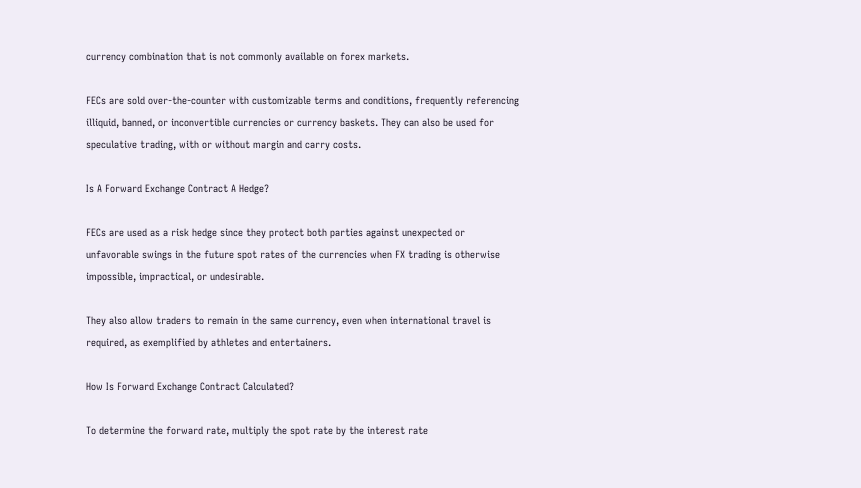currency combination that is not commonly available on forex markets.

FECs are sold over-the-counter with customizable terms and conditions, frequently referencing illiquid, banned, or inconvertible currencies or currency baskets. They can also be used for speculative trading, with or without margin and carry costs.

Is A Forward Exchange Contract A Hedge?

FECs are used as a risk hedge since they protect both parties against unexpected or unfavorable swings in the future spot rates of the currencies when FX trading is otherwise impossible, impractical, or undesirable.

They also allow traders to remain in the same currency, even when international travel is required, as exemplified by athletes and entertainers.

How Is Forward Exchange Contract Calculated?

To determine the forward rate, multiply the spot rate by the interest rate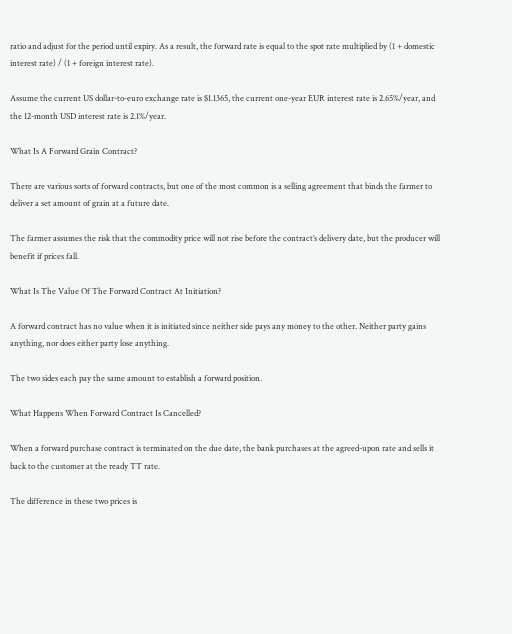ratio and adjust for the period until expiry. As a result, the forward rate is equal to the spot rate multiplied by (1 + domestic interest rate) / (1 + foreign interest rate).

Assume the current US dollar-to-euro exchange rate is $1.1365, the current one-year EUR interest rate is 2.65%/year, and the 12-month USD interest rate is 2.1%/year.

What Is A Forward Grain Contract?

There are various sorts of forward contracts, but one of the most common is a selling agreement that binds the farmer to deliver a set amount of grain at a future date.

The farmer assumes the risk that the commodity price will not rise before the contract’s delivery date, but the producer will benefit if prices fall.

What Is The Value Of The Forward Contract At Initiation?

A forward contract has no value when it is initiated since neither side pays any money to the other. Neither party gains anything, nor does either party lose anything.

The two sides each pay the same amount to establish a forward position.

What Happens When Forward Contract Is Cancelled?

When a forward purchase contract is terminated on the due date, the bank purchases at the agreed-upon rate and sells it back to the customer at the ready TT rate.

The difference in these two prices is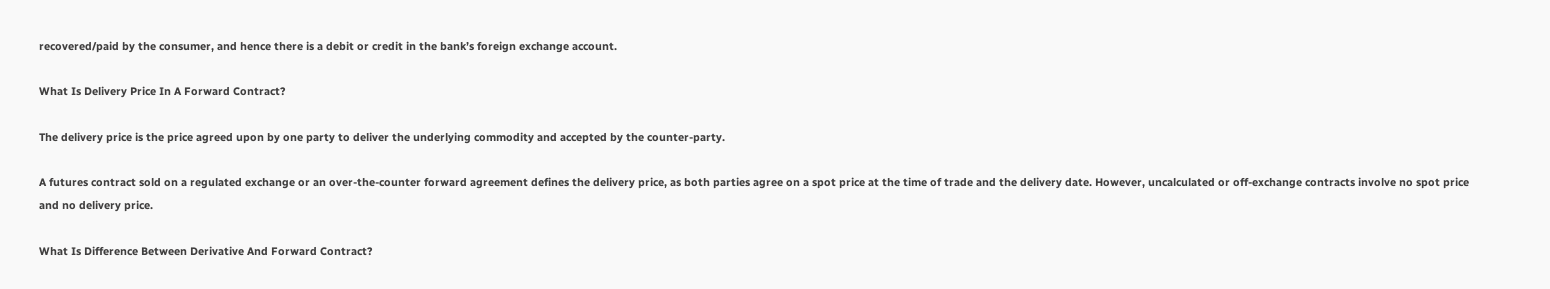recovered/paid by the consumer, and hence there is a debit or credit in the bank’s foreign exchange account.

What Is Delivery Price In A Forward Contract?

The delivery price is the price agreed upon by one party to deliver the underlying commodity and accepted by the counter-party.

A futures contract sold on a regulated exchange or an over-the-counter forward agreement defines the delivery price, as both parties agree on a spot price at the time of trade and the delivery date. However, uncalculated or off-exchange contracts involve no spot price and no delivery price.

What Is Difference Between Derivative And Forward Contract?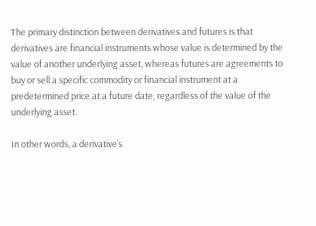The primary distinction between derivatives and futures is that derivatives are financial instruments whose value is determined by the value of another underlying asset, whereas futures are agreements to buy or sell a specific commodity or financial instrument at a predetermined price at a future date, regardless of the value of the underlying asset.

In other words, a derivative’s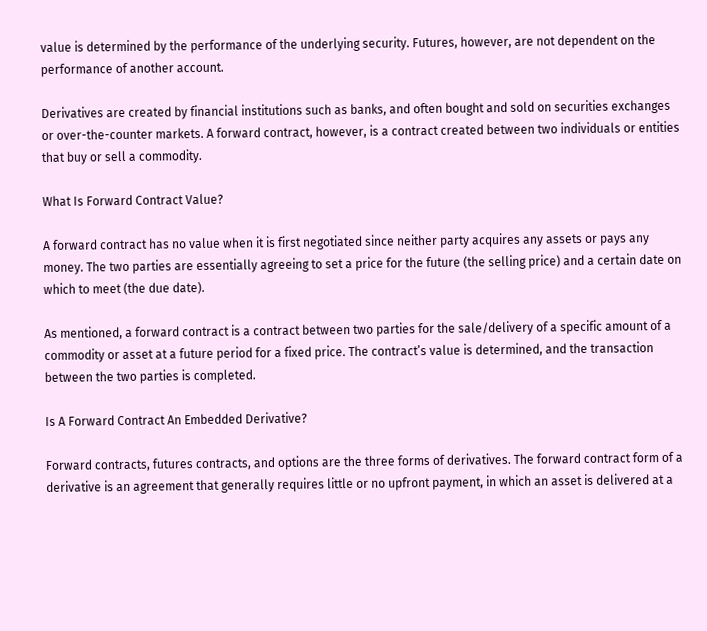value is determined by the performance of the underlying security. Futures, however, are not dependent on the performance of another account.

Derivatives are created by financial institutions such as banks, and often bought and sold on securities exchanges or over-the-counter markets. A forward contract, however, is a contract created between two individuals or entities that buy or sell a commodity.

What Is Forward Contract Value?

A forward contract has no value when it is first negotiated since neither party acquires any assets or pays any money. The two parties are essentially agreeing to set a price for the future (the selling price) and a certain date on which to meet (the due date).

As mentioned, a forward contract is a contract between two parties for the sale/delivery of a specific amount of a commodity or asset at a future period for a fixed price. The contract’s value is determined, and the transaction between the two parties is completed.

Is A Forward Contract An Embedded Derivative?

Forward contracts, futures contracts, and options are the three forms of derivatives. The forward contract form of a derivative is an agreement that generally requires little or no upfront payment, in which an asset is delivered at a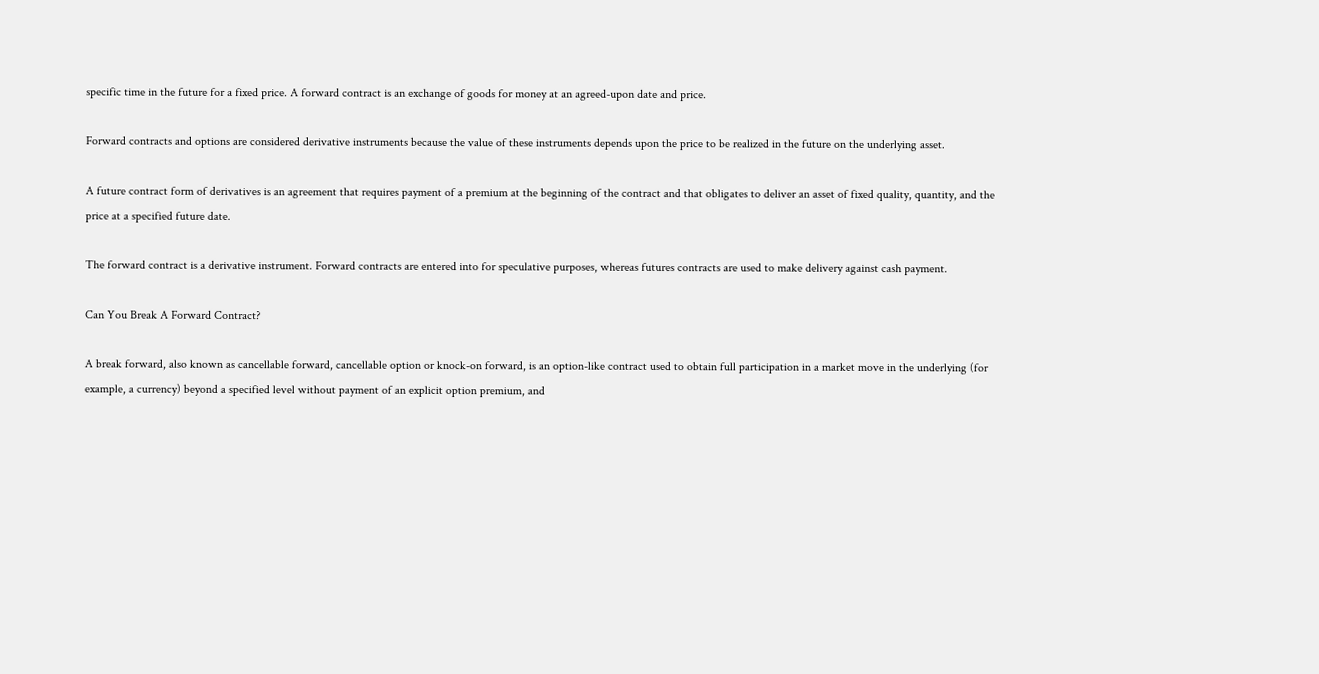specific time in the future for a fixed price. A forward contract is an exchange of goods for money at an agreed-upon date and price.

Forward contracts and options are considered derivative instruments because the value of these instruments depends upon the price to be realized in the future on the underlying asset.

A future contract form of derivatives is an agreement that requires payment of a premium at the beginning of the contract and that obligates to deliver an asset of fixed quality, quantity, and the price at a specified future date.

The forward contract is a derivative instrument. Forward contracts are entered into for speculative purposes, whereas futures contracts are used to make delivery against cash payment.

Can You Break A Forward Contract?

A break forward, also known as cancellable forward, cancellable option or knock-on forward, is an option-like contract used to obtain full participation in a market move in the underlying (for example, a currency) beyond a specified level without payment of an explicit option premium, and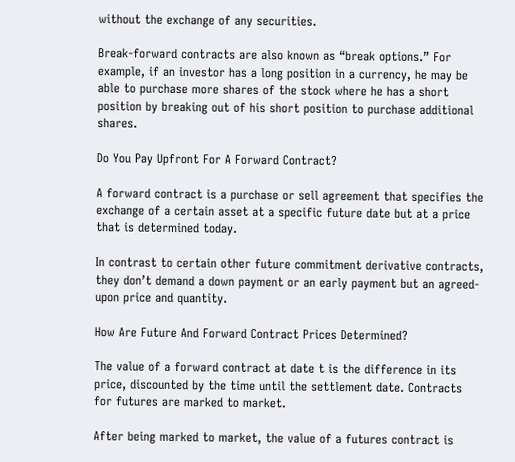without the exchange of any securities.

Break-forward contracts are also known as “break options.” For example, if an investor has a long position in a currency, he may be able to purchase more shares of the stock where he has a short position by breaking out of his short position to purchase additional shares.

Do You Pay Upfront For A Forward Contract?

A forward contract is a purchase or sell agreement that specifies the exchange of a certain asset at a specific future date but at a price that is determined today.

In contrast to certain other future commitment derivative contracts, they don’t demand a down payment or an early payment but an agreed-upon price and quantity.

How Are Future And Forward Contract Prices Determined?

The value of a forward contract at date t is the difference in its price, discounted by the time until the settlement date. Contracts for futures are marked to market.

After being marked to market, the value of a futures contract is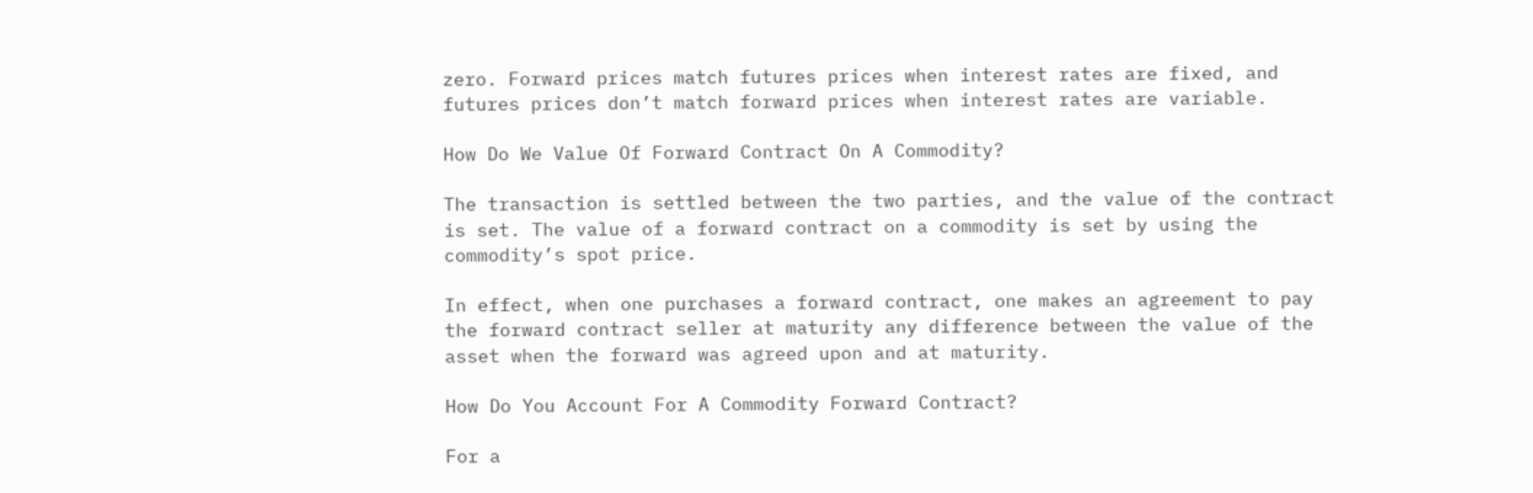zero. Forward prices match futures prices when interest rates are fixed, and futures prices don’t match forward prices when interest rates are variable.

How Do We Value Of Forward Contract On A Commodity?

The transaction is settled between the two parties, and the value of the contract is set. The value of a forward contract on a commodity is set by using the commodity’s spot price.

In effect, when one purchases a forward contract, one makes an agreement to pay the forward contract seller at maturity any difference between the value of the asset when the forward was agreed upon and at maturity.

How Do You Account For A Commodity Forward Contract?

For a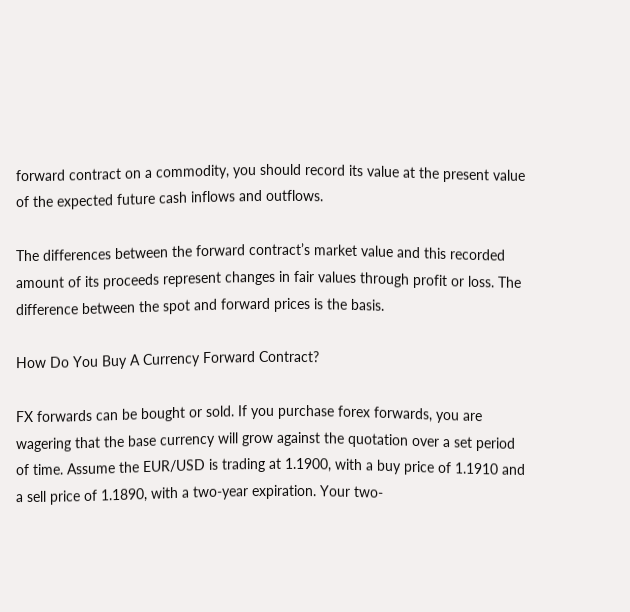forward contract on a commodity, you should record its value at the present value of the expected future cash inflows and outflows.

The differences between the forward contract’s market value and this recorded amount of its proceeds represent changes in fair values through profit or loss. The difference between the spot and forward prices is the basis.

How Do You Buy A Currency Forward Contract?

FX forwards can be bought or sold. If you purchase forex forwards, you are wagering that the base currency will grow against the quotation over a set period of time. Assume the EUR/USD is trading at 1.1900, with a buy price of 1.1910 and a sell price of 1.1890, with a two-year expiration. Your two-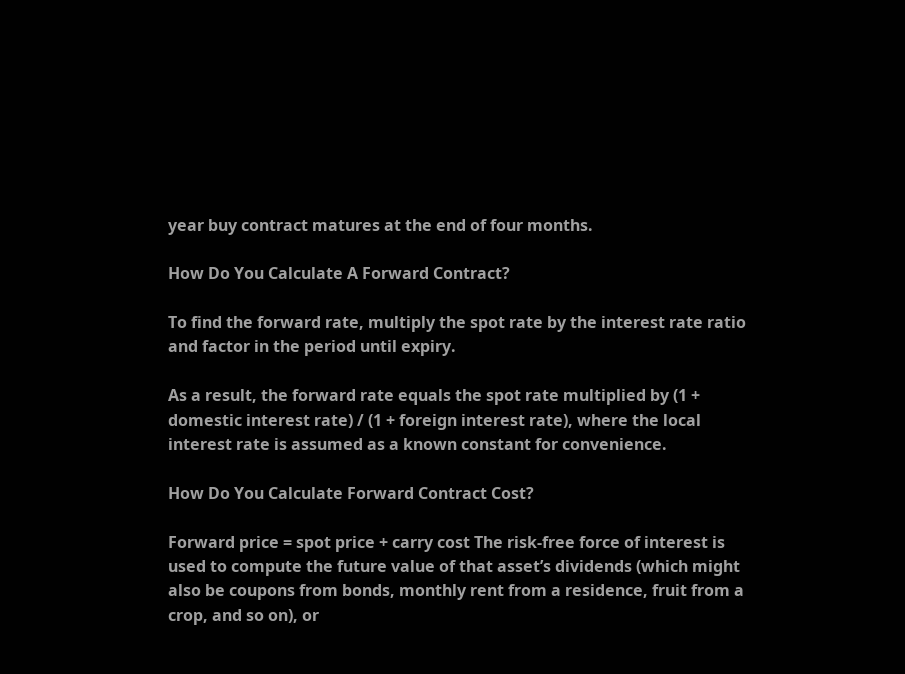year buy contract matures at the end of four months.

How Do You Calculate A Forward Contract?

To find the forward rate, multiply the spot rate by the interest rate ratio and factor in the period until expiry.

As a result, the forward rate equals the spot rate multiplied by (1 + domestic interest rate) / (1 + foreign interest rate), where the local interest rate is assumed as a known constant for convenience.

How Do You Calculate Forward Contract Cost?

Forward price = spot price + carry cost The risk-free force of interest is used to compute the future value of that asset’s dividends (which might also be coupons from bonds, monthly rent from a residence, fruit from a crop, and so on), or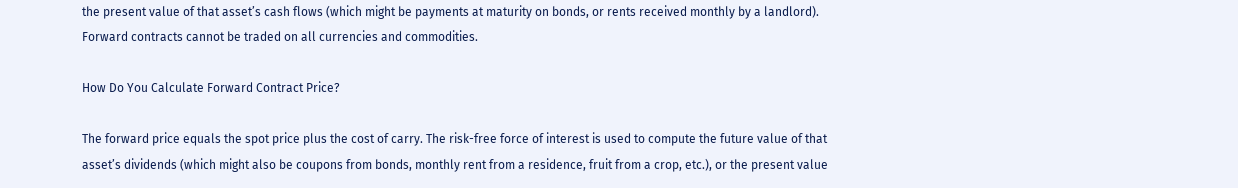the present value of that asset’s cash flows (which might be payments at maturity on bonds, or rents received monthly by a landlord). Forward contracts cannot be traded on all currencies and commodities.

How Do You Calculate Forward Contract Price?

The forward price equals the spot price plus the cost of carry. The risk-free force of interest is used to compute the future value of that asset’s dividends (which might also be coupons from bonds, monthly rent from a residence, fruit from a crop, etc.), or the present value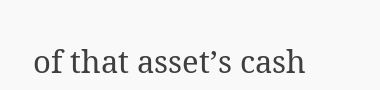of that asset’s cash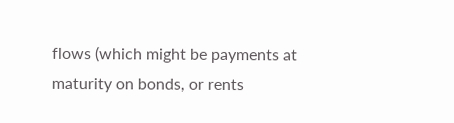flows (which might be payments at maturity on bonds, or rents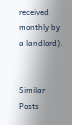received monthly by a landlord).


Similar Posts